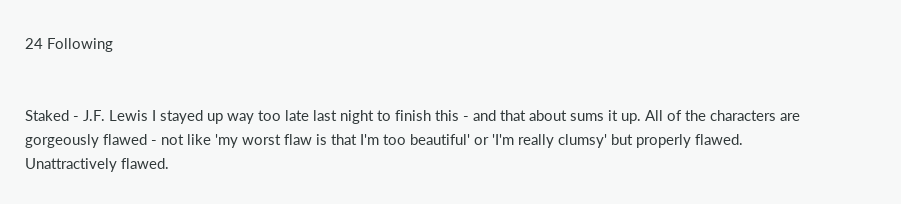24 Following


Staked - J.F. Lewis I stayed up way too late last night to finish this - and that about sums it up. All of the characters are gorgeously flawed - not like 'my worst flaw is that I'm too beautiful' or 'I'm really clumsy' but properly flawed. Unattractively flawed.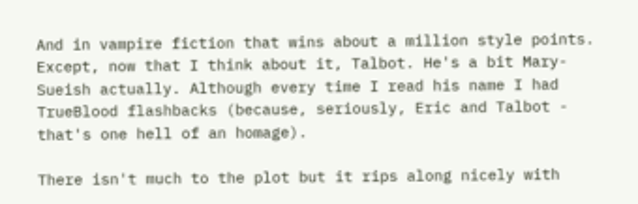And in vampire fiction that wins about a million style points.
Except, now that I think about it, Talbot. He's a bit Mary-Sueish actually. Although every time I read his name I had TrueBlood flashbacks (because, seriously, Eric and Talbot - that's one hell of an homage).

There isn't much to the plot but it rips along nicely with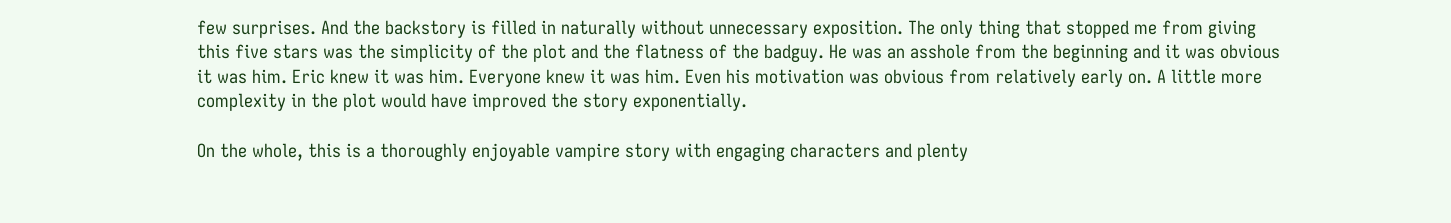few surprises. And the backstory is filled in naturally without unnecessary exposition. The only thing that stopped me from giving this five stars was the simplicity of the plot and the flatness of the badguy. He was an asshole from the beginning and it was obvious it was him. Eric knew it was him. Everyone knew it was him. Even his motivation was obvious from relatively early on. A little more complexity in the plot would have improved the story exponentially.

On the whole, this is a thoroughly enjoyable vampire story with engaging characters and plenty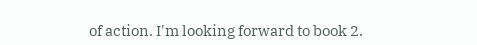of action. I'm looking forward to book 2.